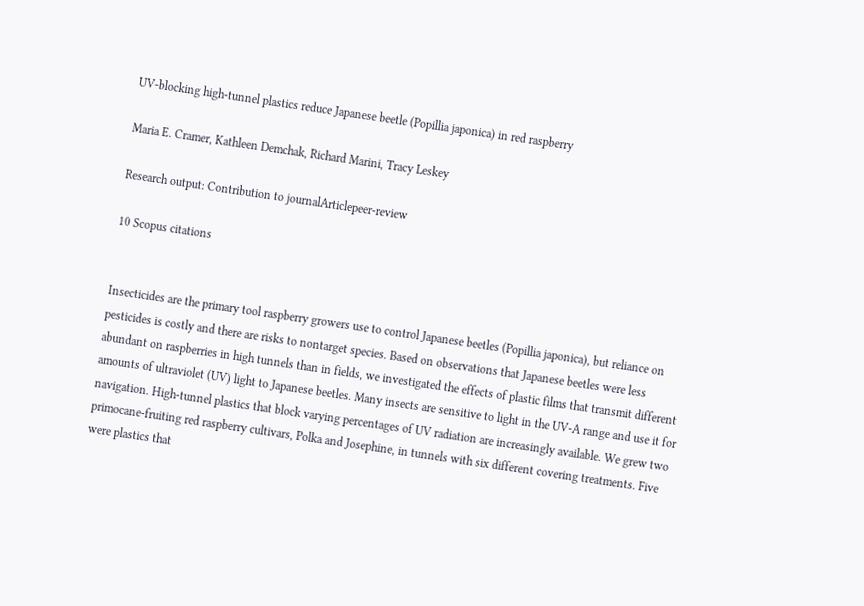UV-blocking high-tunnel plastics reduce Japanese beetle (Popillia japonica) in red raspberry

Maria E. Cramer, Kathleen Demchak, Richard Marini, Tracy Leskey

Research output: Contribution to journalArticlepeer-review

10 Scopus citations


Insecticides are the primary tool raspberry growers use to control Japanese beetles (Popillia japonica), but reliance on pesticides is costly and there are risks to nontarget species. Based on observations that Japanese beetles were less abundant on raspberries in high tunnels than in fields, we investigated the effects of plastic films that transmit different amounts of ultraviolet (UV) light to Japanese beetles. Many insects are sensitive to light in the UV-A range and use it for navigation. High-tunnel plastics that block varying percentages of UV radiation are increasingly available. We grew two primocane-fruiting red raspberry cultivars, Polka and Josephine, in tunnels with six different covering treatments. Five were plastics that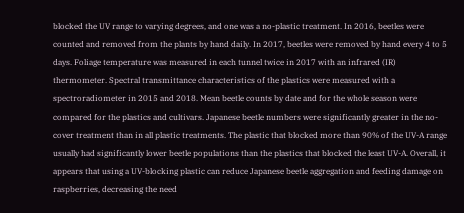blocked the UV range to varying degrees, and one was a no-plastic treatment. In 2016, beetles were counted and removed from the plants by hand daily. In 2017, beetles were removed by hand every 4 to 5 days. Foliage temperature was measured in each tunnel twice in 2017 with an infrared (IR) thermometer. Spectral transmittance characteristics of the plastics were measured with a spectroradiometer in 2015 and 2018. Mean beetle counts by date and for the whole season were compared for the plastics and cultivars. Japanese beetle numbers were significantly greater in the no-cover treatment than in all plastic treatments. The plastic that blocked more than 90% of the UV-A range usually had significantly lower beetle populations than the plastics that blocked the least UV-A. Overall, it appears that using a UV-blocking plastic can reduce Japanese beetle aggregation and feeding damage on raspberries, decreasing the need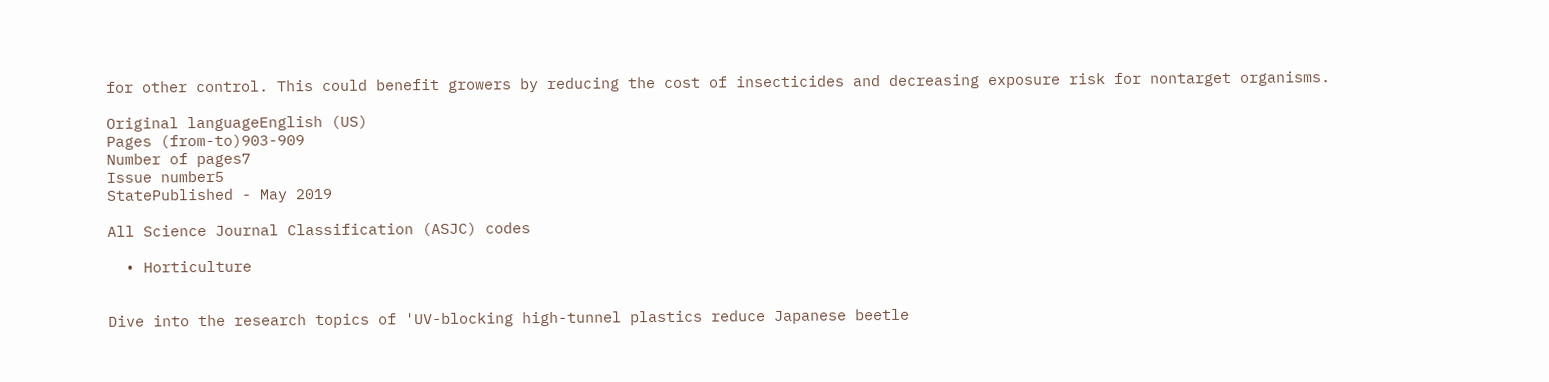for other control. This could benefit growers by reducing the cost of insecticides and decreasing exposure risk for nontarget organisms.

Original languageEnglish (US)
Pages (from-to)903-909
Number of pages7
Issue number5
StatePublished - May 2019

All Science Journal Classification (ASJC) codes

  • Horticulture


Dive into the research topics of 'UV-blocking high-tunnel plastics reduce Japanese beetle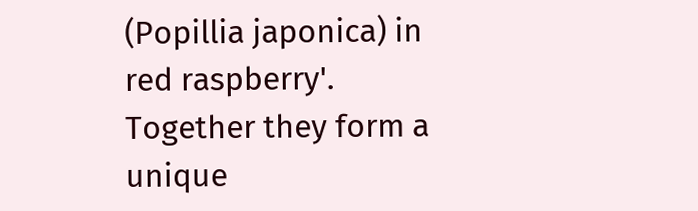(Popillia japonica) in red raspberry'. Together they form a unique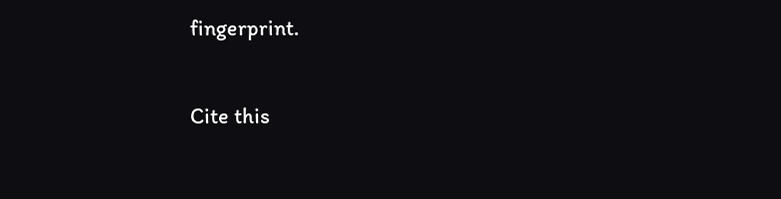fingerprint.

Cite this